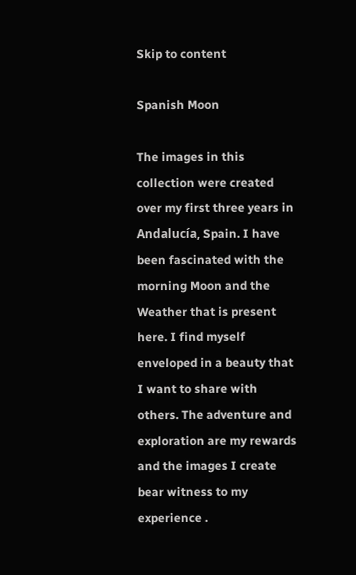Skip to content

Spanish Moon

The images in this collection were created over my first three years in Andalucía, Spain. I have been fascinated with the morning Moon and the Weather that is present here. I find myself enveloped in a beauty that I want to share with others. The adventure and exploration are my rewards and the images I create bear witness to my experience .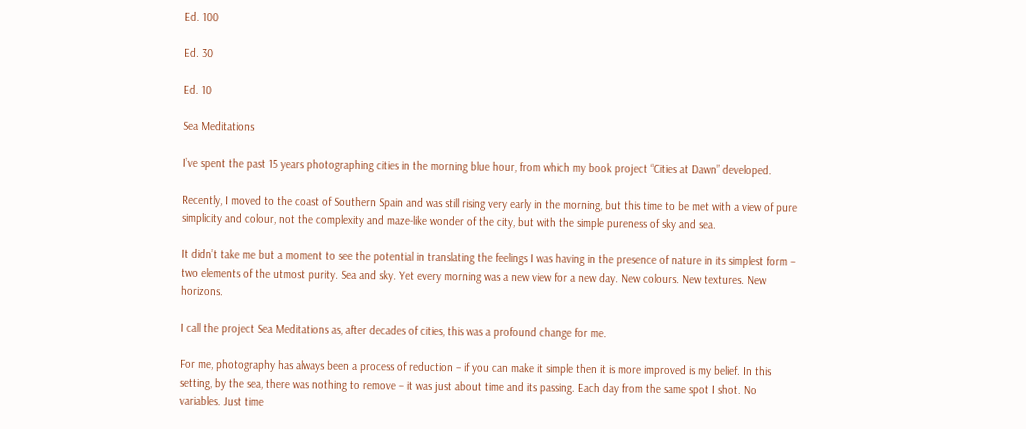Ed. 100

Ed. 30

Ed. 10

Sea Meditations

I’ve spent the past 15 years photographing cities in the morning blue hour, from which my book project “Cities at Dawn” developed.

Recently, I moved to the coast of Southern Spain and was still rising very early in the morning, but this time to be met with a view of pure simplicity and colour, not the complexity and maze-like wonder of the city, but with the simple pureness of sky and sea.

It didn’t take me but a moment to see the potential in translating the feelings I was having in the presence of nature in its simplest form – two elements of the utmost purity. Sea and sky. Yet every morning was a new view for a new day. New colours. New textures. New horizons.

I call the project Sea Meditations as, after decades of cities, this was a profound change for me.

For me, photography has always been a process of reduction – if you can make it simple then it is more improved is my belief. In this setting, by the sea, there was nothing to remove – it was just about time and its passing. Each day from the same spot I shot. No variables. Just time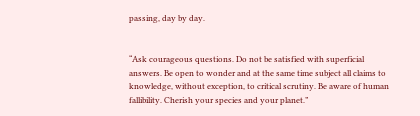passing, day by day.


“Ask courageous questions. Do not be satisfied with superficial answers. Be open to wonder and at the same time subject all claims to knowledge, without exception, to critical scrutiny. Be aware of human fallibility. Cherish your species and your planet.”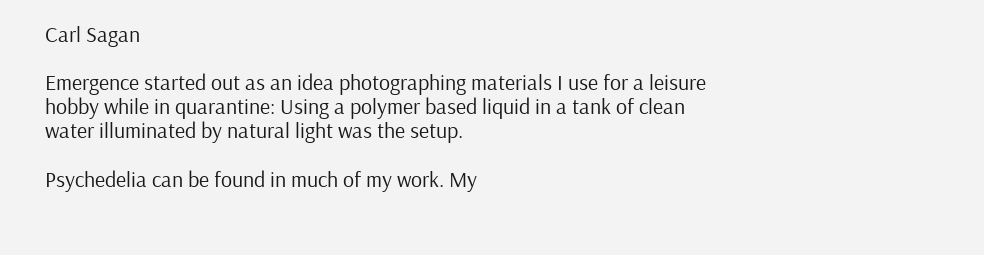Carl Sagan

Emergence started out as an idea photographing materials I use for a leisure hobby while in quarantine: Using a polymer based liquid in a tank of clean water illuminated by natural light was the setup.

Psychedelia can be found in much of my work. My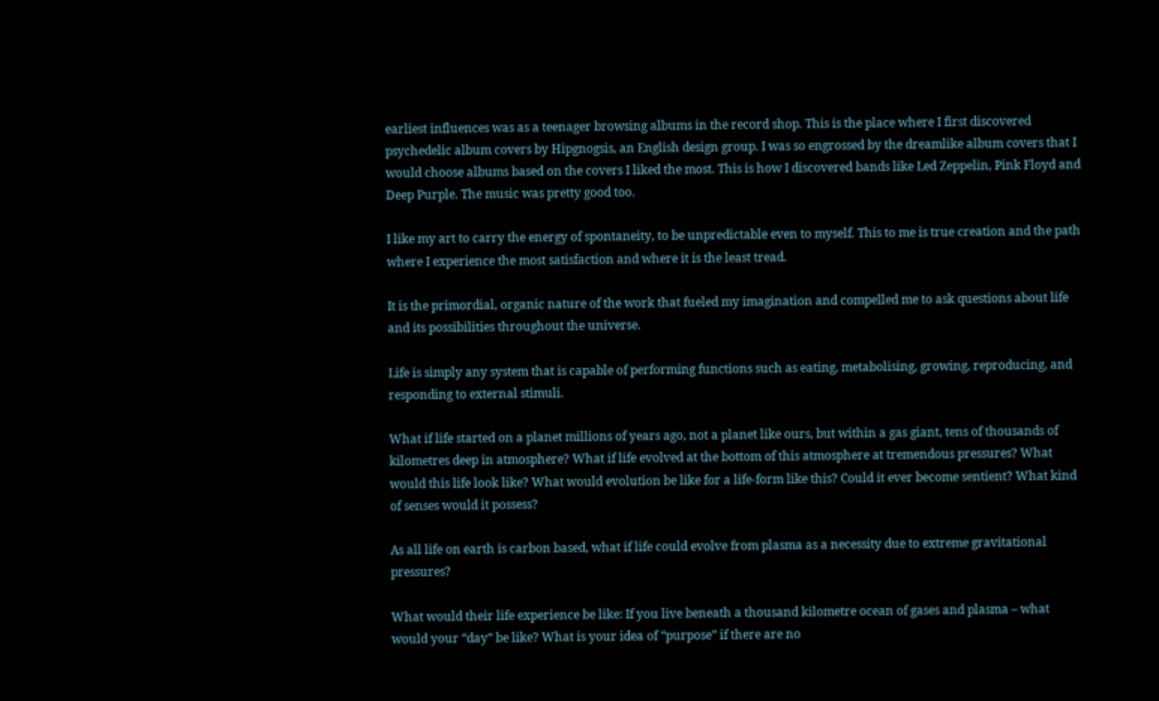earliest influences was as a teenager browsing albums in the record shop. This is the place where I first discovered psychedelic album covers by Hipgnogsis, an English design group. I was so engrossed by the dreamlike album covers that I would choose albums based on the covers I liked the most. This is how I discovered bands like Led Zeppelin, Pink Floyd and Deep Purple. The music was pretty good too.

I like my art to carry the energy of spontaneity, to be unpredictable even to myself. This to me is true creation and the path where I experience the most satisfaction and where it is the least tread.

It is the primordial, organic nature of the work that fueled my imagination and compelled me to ask questions about life and its possibilities throughout the universe.

Life is simply any system that is capable of performing functions such as eating, metabolising, growing, reproducing, and responding to external stimuli.

What if life started on a planet millions of years ago, not a planet like ours, but within a gas giant, tens of thousands of kilometres deep in atmosphere? What if life evolved at the bottom of this atmosphere at tremendous pressures? What would this life look like? What would evolution be like for a life-form like this? Could it ever become sentient? What kind of senses would it possess?

As all life on earth is carbon based, what if life could evolve from plasma as a necessity due to extreme gravitational pressures?

What would their life experience be like: If you live beneath a thousand kilometre ocean of gases and plasma – what would your “day” be like? What is your idea of “purpose” if there are no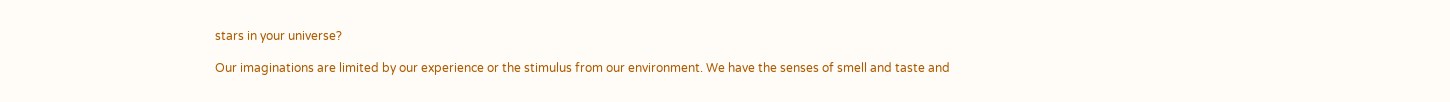stars in your universe?

Our imaginations are limited by our experience or the stimulus from our environment. We have the senses of smell and taste and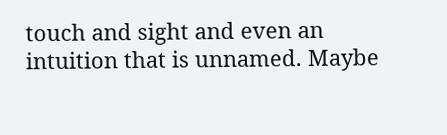touch and sight and even an intuition that is unnamed. Maybe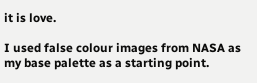it is love.

I used false colour images from NASA as my base palette as a starting point.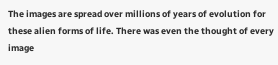The images are spread over millions of years of evolution for these alien forms of life. There was even the thought of every image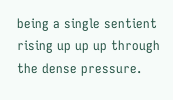being a single sentient rising up up up through the dense pressure.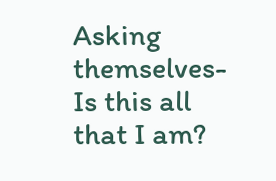Asking themselves- Is this all that I am?